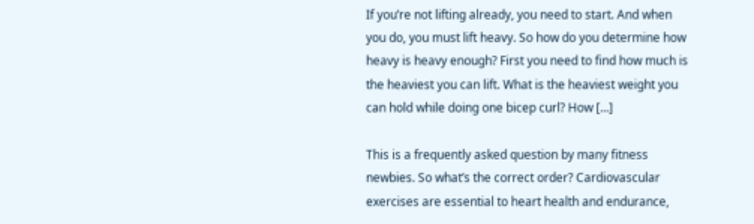If you’re not lifting already, you need to start. And when you do, you must lift heavy. So how do you determine how heavy is heavy enough? First you need to find how much is the heaviest you can lift. What is the heaviest weight you can hold while doing one bicep curl? How […]

This is a frequently asked question by many fitness newbies. So what’s the correct order? Cardiovascular exercises are essential to heart health and endurance,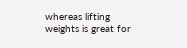whereas lifting weights is great for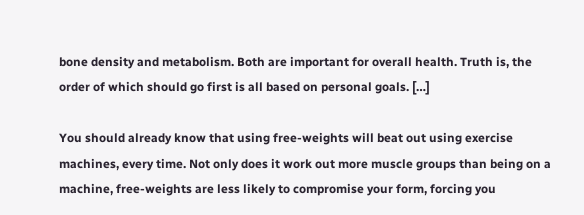bone density and metabolism. Both are important for overall health. Truth is, the order of which should go first is all based on personal goals. […]

You should already know that using free-weights will beat out using exercise machines, every time. Not only does it work out more muscle groups than being on a machine, free-weights are less likely to compromise your form, forcing you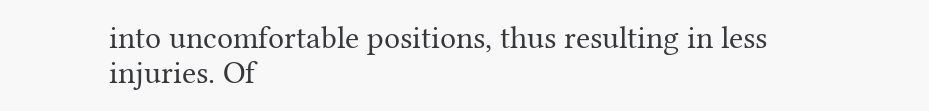into uncomfortable positions, thus resulting in less injuries. Of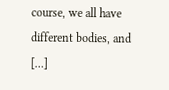course, we all have different bodies, and […]